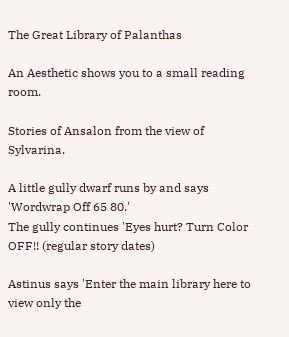The Great Library of Palanthas

An Aesthetic shows you to a small reading room.

Stories of Ansalon from the view of Sylvarina.

A little gully dwarf runs by and says 'Wordwrap Off 65 80.'
The gully continues 'Eyes hurt? Turn Color OFF!! (regular story dates)

Astinus says 'Enter the main library here to view only the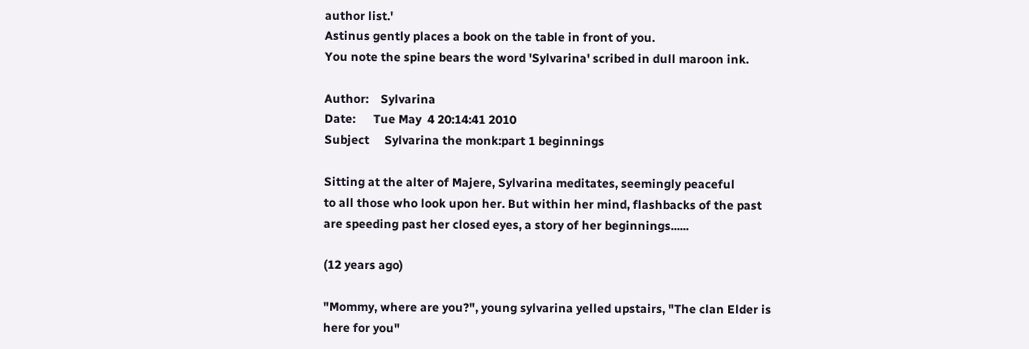author list.'
Astinus gently places a book on the table in front of you.
You note the spine bears the word 'Sylvarina' scribed in dull maroon ink.

Author:    Sylvarina
Date:      Tue May  4 20:14:41 2010
Subject     Sylvarina the monk:part 1 beginnings

Sitting at the alter of Majere, Sylvarina meditates, seemingly peaceful
to all those who look upon her. But within her mind, flashbacks of the past
are speeding past her closed eyes, a story of her beginnings......

(12 years ago)

"Mommy, where are you?", young sylvarina yelled upstairs, "The clan Elder is
here for you"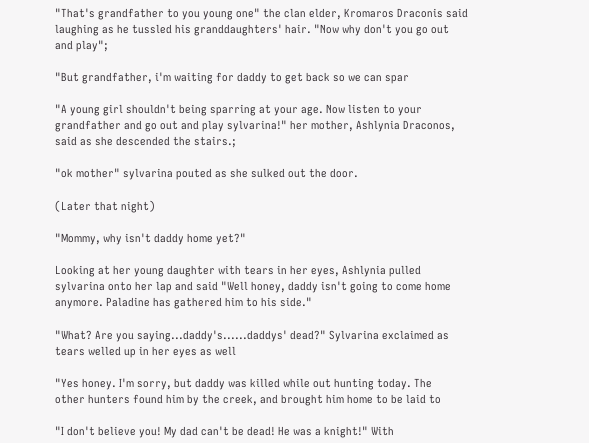"That's grandfather to you young one" the clan elder, Kromaros Draconis said
laughing as he tussled his granddaughters' hair. "Now why don't you go out
and play";

"But grandfather, i'm waiting for daddy to get back so we can spar

"A young girl shouldn't being sparring at your age. Now listen to your
grandfather and go out and play sylvarina!" her mother, Ashlynia Draconos,
said as she descended the stairs.;

"ok mother" sylvarina pouted as she sulked out the door.

(Later that night)

"Mommy, why isn't daddy home yet?"

Looking at her young daughter with tears in her eyes, Ashlynia pulled
sylvarina onto her lap and said "Well honey, daddy isn't going to come home
anymore. Paladine has gathered him to his side."

"What? Are you saying...daddy's......daddys' dead?" Sylvarina exclaimed as
tears welled up in her eyes as well

"Yes honey. I'm sorry, but daddy was killed while out hunting today. The
other hunters found him by the creek, and brought him home to be laid to

"I don't believe you! My dad can't be dead! He was a knight!" With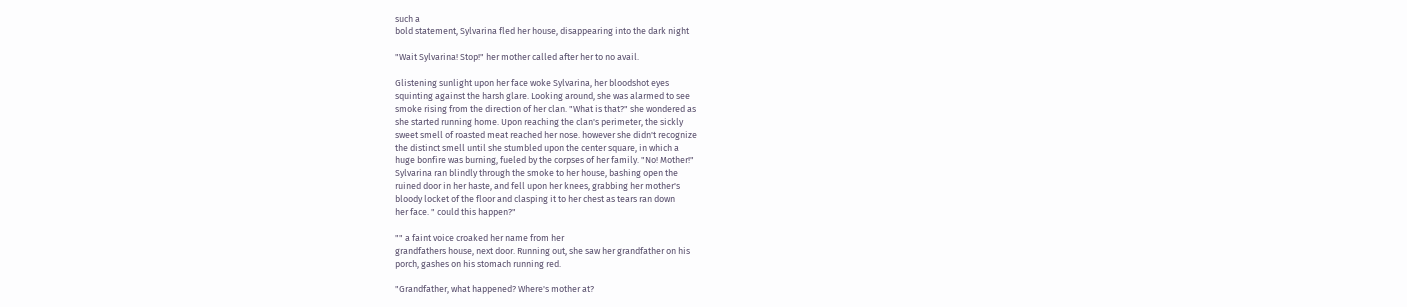such a
bold statement, Sylvarina fled her house, disappearing into the dark night

"Wait Sylvarina! Stop!" her mother called after her to no avail.

Glistening sunlight upon her face woke Sylvarina, her bloodshot eyes
squinting against the harsh glare. Looking around, she was alarmed to see
smoke rising from the direction of her clan. "What is that?" she wondered as
she started running home. Upon reaching the clan's perimeter, the sickly
sweet smell of roasted meat reached her nose. however she didn't recognize
the distinct smell until she stumbled upon the center square, in which a
huge bonfire was burning, fueled by the corpses of her family. "No! Mother!"
Sylvarina ran blindly through the smoke to her house, bashing open the
ruined door in her haste, and fell upon her knees, grabbing her mother's
bloody locket of the floor and clasping it to her chest as tears ran down
her face. " could this happen?"

"" a faint voice croaked her name from her
grandfathers house, next door. Running out, she saw her grandfather on his
porch, gashes on his stomach running red.

"Grandfather, what happened? Where's mother at?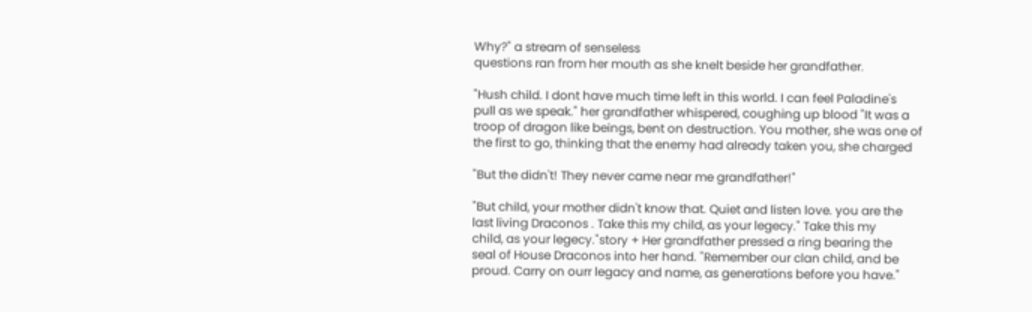Why?" a stream of senseless
questions ran from her mouth as she knelt beside her grandfather.

"Hush child. I dont have much time left in this world. I can feel Paladine's
pull as we speak." her grandfather whispered, coughing up blood "It was a
troop of dragon like beings, bent on destruction. You mother, she was one of
the first to go, thinking that the enemy had already taken you, she charged

"But the didn't! They never came near me grandfather!"

"But child, your mother didn't know that. Quiet and listen love. you are the
last living Draconos . Take this my child, as your legecy." Take this my
child, as your legecy."story + Her grandfather pressed a ring bearing the
seal of House Draconos into her hand. "Remember our clan child, and be
proud. Carry on ourr legacy and name, as generations before you have."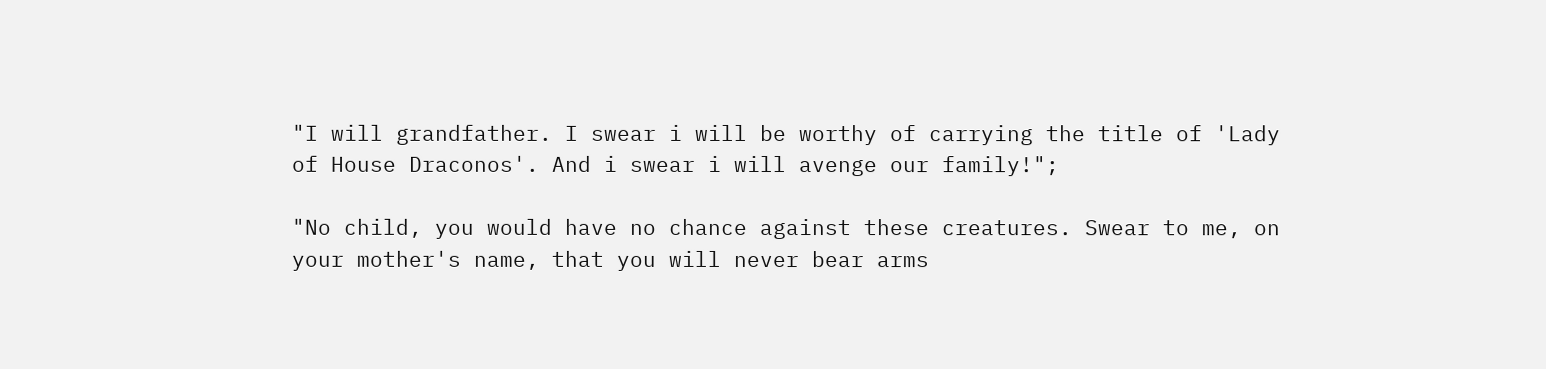"I will grandfather. I swear i will be worthy of carrying the title of 'Lady
of House Draconos'. And i swear i will avenge our family!";

"No child, you would have no chance against these creatures. Swear to me, on
your mother's name, that you will never bear arms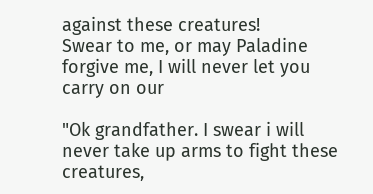against these creatures!
Swear to me, or may Paladine forgive me, I will never let you carry on our

"Ok grandfather. I swear i will never take up arms to fight these creatures,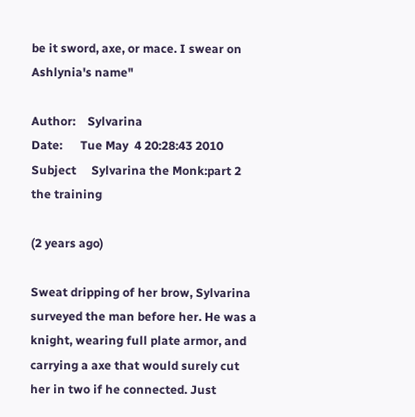be it sword, axe, or mace. I swear on Ashlynia's name"

Author:    Sylvarina
Date:      Tue May  4 20:28:43 2010
Subject     Sylvarina the Monk:part 2 the training

(2 years ago)

Sweat dripping of her brow, Sylvarina surveyed the man before her. He was a
knight, wearing full plate armor, and carrying a axe that would surely cut
her in two if he connected. Just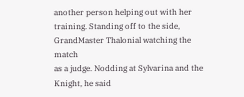another person helping out with her
training. Standing off to the side, GrandMaster Thalonial watching the match
as a judge. Nodding at Sylvarina and the Knight, he said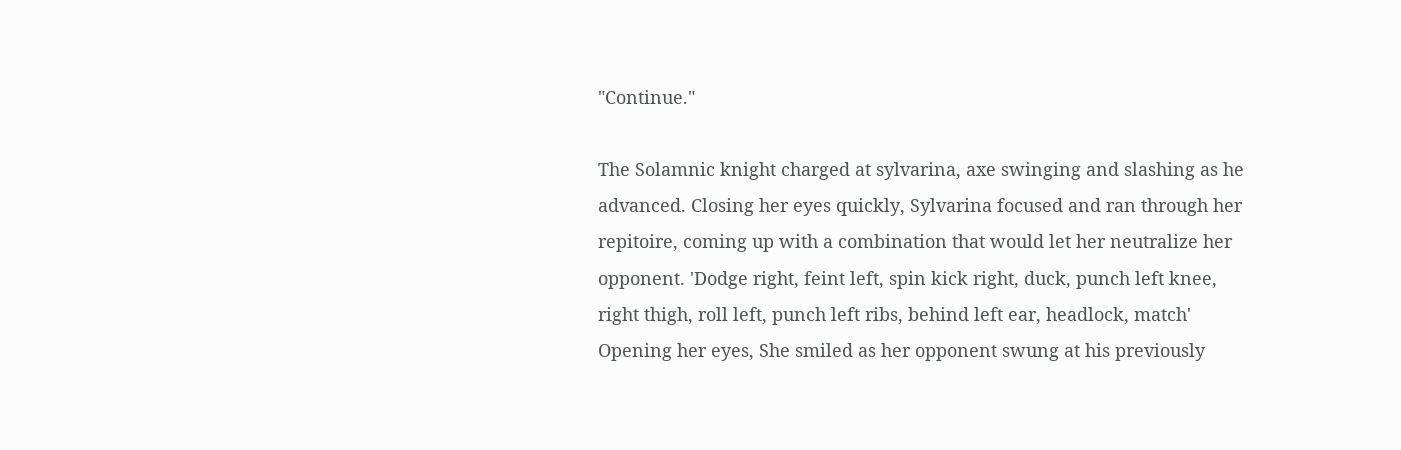"Continue."

The Solamnic knight charged at sylvarina, axe swinging and slashing as he
advanced. Closing her eyes quickly, Sylvarina focused and ran through her
repitoire, coming up with a combination that would let her neutralize her
opponent. 'Dodge right, feint left, spin kick right, duck, punch left knee,
right thigh, roll left, punch left ribs, behind left ear, headlock, match'
Opening her eyes, She smiled as her opponent swung at his previously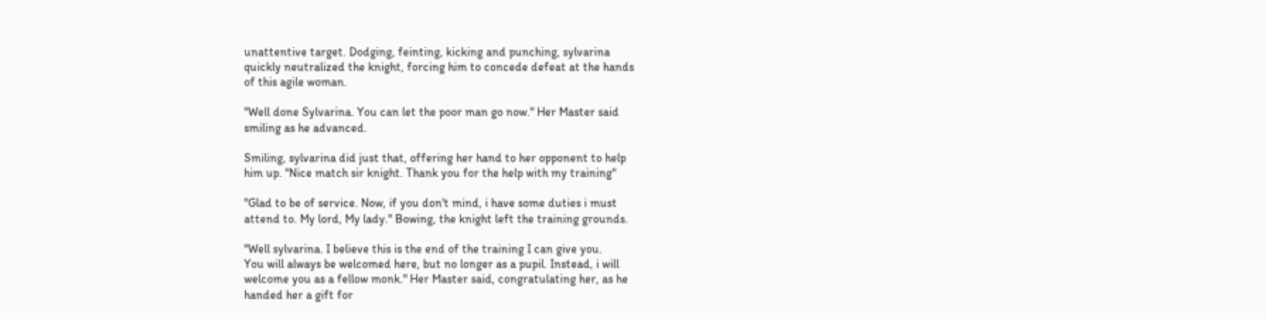unattentive target. Dodging, feinting, kicking and punching, sylvarina
quickly neutralized the knight, forcing him to concede defeat at the hands
of this agile woman.

"Well done Sylvarina. You can let the poor man go now." Her Master said
smiling as he advanced.

Smiling, sylvarina did just that, offering her hand to her opponent to help
him up. "Nice match sir knight. Thank you for the help with my training"

"Glad to be of service. Now, if you don't mind, i have some duties i must
attend to. My lord, My lady." Bowing, the knight left the training grounds.

"Well sylvarina. I believe this is the end of the training I can give you.
You will always be welcomed here, but no longer as a pupil. Instead, i will
welcome you as a fellow monk." Her Master said, congratulating her, as he
handed her a gift for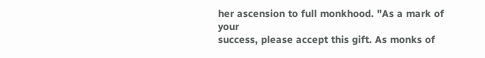her ascension to full monkhood. "As a mark of your
success, please accept this gift. As monks of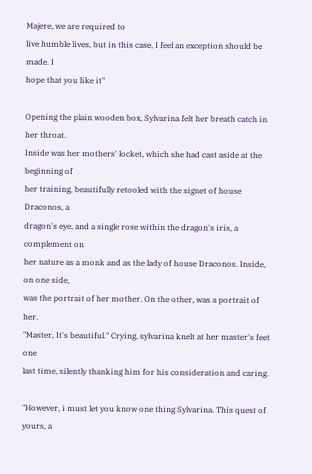Majere, we are required to
live humble lives, but in this case, I feel an exception should be made. I
hope that you like it"

Opening the plain wooden box, Sylvarina felt her breath catch in her throat.
Inside was her mothers' locket, which she had cast aside at the beginning of
her training, beautifully retooled with the signet of house Draconos, a
dragon's eye, and a single rose within the dragon's iris, a complement on
her nature as a monk and as the lady of house Draconos. Inside, on one side,
was the portrait of her mother. On the other, was a portrait of her.
"Master, It's beautiful." Crying, sylvarina knelt at her master's feet one
last time, silently thanking him for his consideration and caring.

"However, i must let you know one thing Sylvarina. This quest of yours, a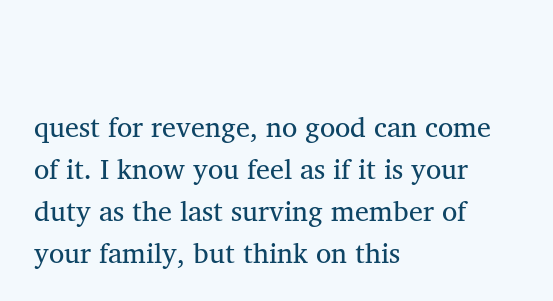quest for revenge, no good can come of it. I know you feel as if it is your
duty as the last surving member of your family, but think on this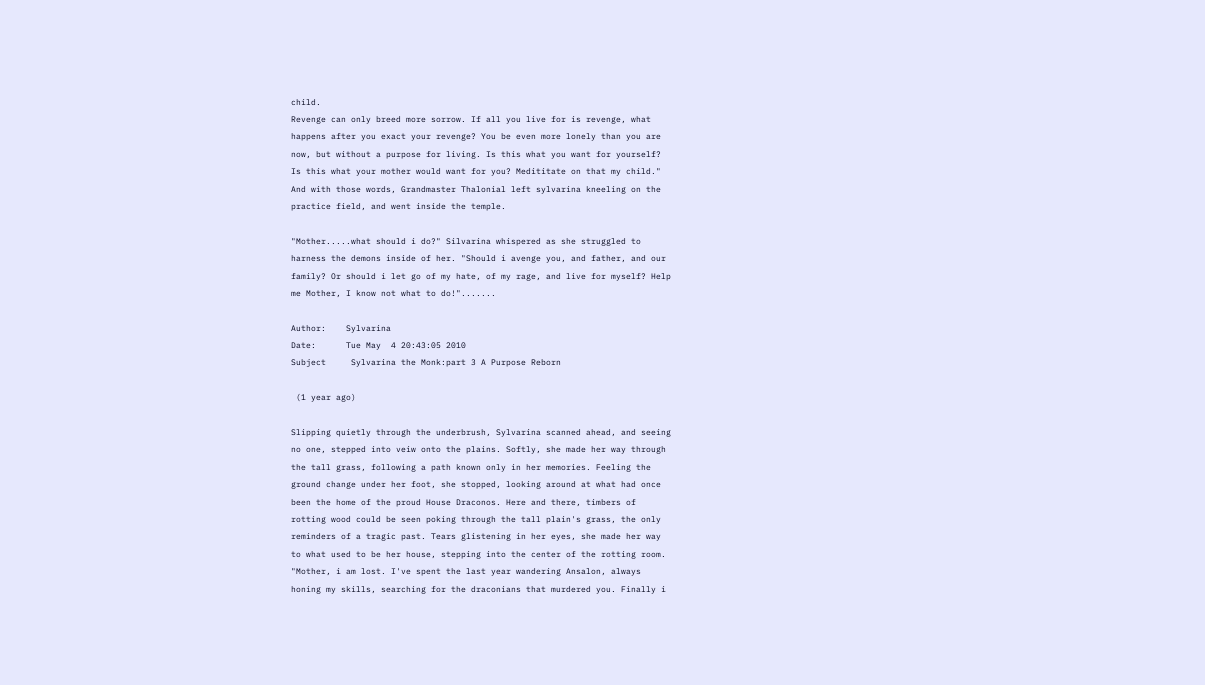child.
Revenge can only breed more sorrow. If all you live for is revenge, what
happens after you exact your revenge? You be even more lonely than you are
now, but without a purpose for living. Is this what you want for yourself?
Is this what your mother would want for you? Medititate on that my child."
And with those words, Grandmaster Thalonial left sylvarina kneeling on the
practice field, and went inside the temple.

"Mother.....what should i do?" Silvarina whispered as she struggled to
harness the demons inside of her. "Should i avenge you, and father, and our
family? Or should i let go of my hate, of my rage, and live for myself? Help
me Mother, I know not what to do!".......

Author:    Sylvarina
Date:      Tue May  4 20:43:05 2010
Subject     Sylvarina the Monk:part 3 A Purpose Reborn

 (1 year ago)

Slipping quietly through the underbrush, Sylvarina scanned ahead, and seeing
no one, stepped into veiw onto the plains. Softly, she made her way through
the tall grass, following a path known only in her memories. Feeling the
ground change under her foot, she stopped, looking around at what had once
been the home of the proud House Draconos. Here and there, timbers of
rotting wood could be seen poking through the tall plain's grass, the only
reminders of a tragic past. Tears glistening in her eyes, she made her way
to what used to be her house, stepping into the center of the rotting room.
"Mother, i am lost. I've spent the last year wandering Ansalon, always
honing my skills, searching for the draconians that murdered you. Finally i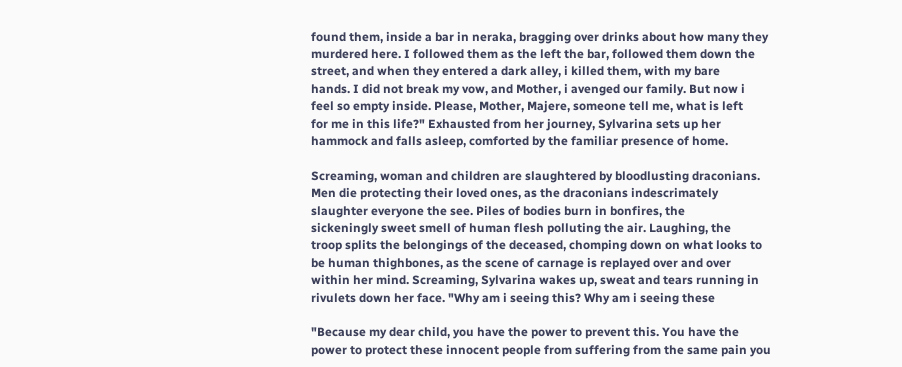found them, inside a bar in neraka, bragging over drinks about how many they
murdered here. I followed them as the left the bar, followed them down the
street, and when they entered a dark alley, i killed them, with my bare
hands. I did not break my vow, and Mother, i avenged our family. But now i
feel so empty inside. Please, Mother, Majere, someone tell me, what is left
for me in this life?" Exhausted from her journey, Sylvarina sets up her
hammock and falls asleep, comforted by the familiar presence of home.

Screaming, woman and children are slaughtered by bloodlusting draconians.
Men die protecting their loved ones, as the draconians indescrimately
slaughter everyone the see. Piles of bodies burn in bonfires, the
sickeningly sweet smell of human flesh polluting the air. Laughing, the
troop splits the belongings of the deceased, chomping down on what looks to
be human thighbones, as the scene of carnage is replayed over and over
within her mind. Screaming, Sylvarina wakes up, sweat and tears running in
rivulets down her face. "Why am i seeing this? Why am i seeing these

"Because my dear child, you have the power to prevent this. You have the
power to protect these innocent people from suffering from the same pain you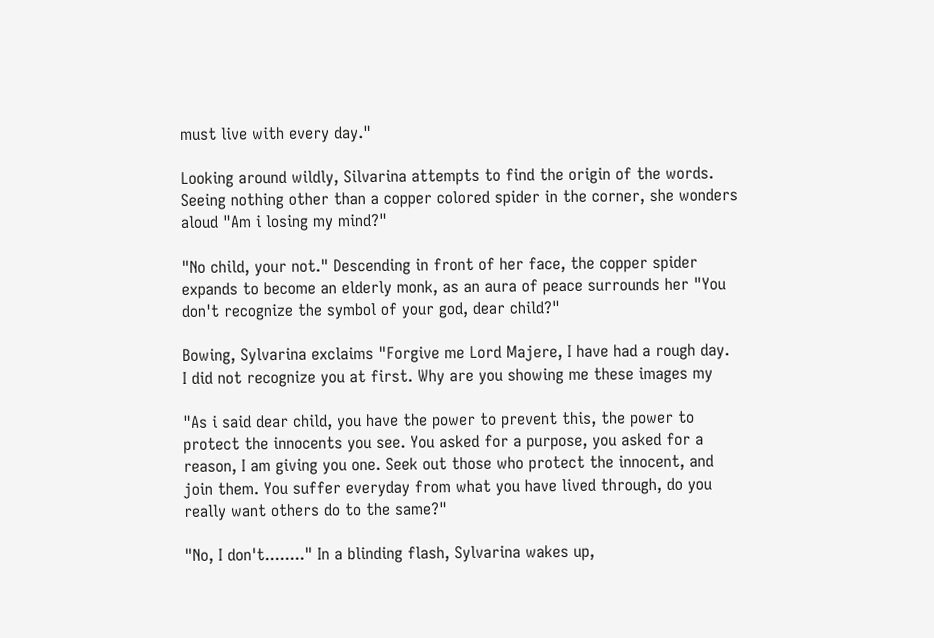must live with every day."

Looking around wildly, Silvarina attempts to find the origin of the words.
Seeing nothing other than a copper colored spider in the corner, she wonders
aloud "Am i losing my mind?"

"No child, your not." Descending in front of her face, the copper spider
expands to become an elderly monk, as an aura of peace surrounds her "You
don't recognize the symbol of your god, dear child?"

Bowing, Sylvarina exclaims "Forgive me Lord Majere, I have had a rough day.
I did not recognize you at first. Why are you showing me these images my

"As i said dear child, you have the power to prevent this, the power to
protect the innocents you see. You asked for a purpose, you asked for a
reason, I am giving you one. Seek out those who protect the innocent, and
join them. You suffer everyday from what you have lived through, do you
really want others do to the same?"

"No, I don't........" In a blinding flash, Sylvarina wakes up,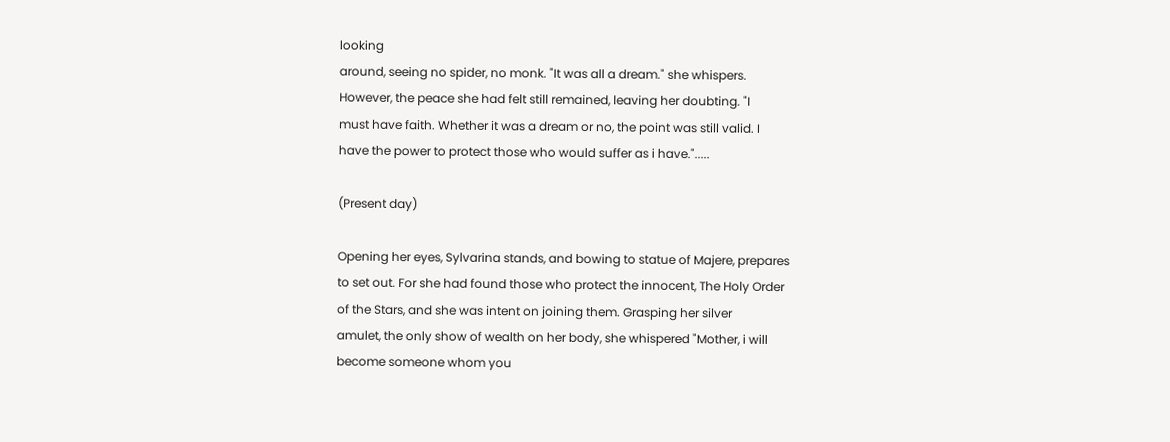looking
around, seeing no spider, no monk. "It was all a dream." she whispers.
However, the peace she had felt still remained, leaving her doubting. "I
must have faith. Whether it was a dream or no, the point was still valid. I
have the power to protect those who would suffer as i have.".....

(Present day)

Opening her eyes, Sylvarina stands, and bowing to statue of Majere, prepares
to set out. For she had found those who protect the innocent, The Holy Order
of the Stars, and she was intent on joining them. Grasping her silver
amulet, the only show of wealth on her body, she whispered "Mother, i will
become someone whom you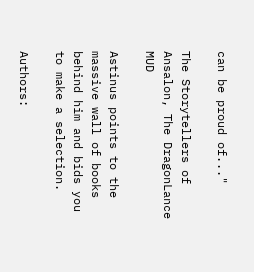can be proud of..."

The Storytellers of Ansalon, The DragonLance MUD

Astinus points to the massive wall of books behind him and bids you to make a selection.

Authors: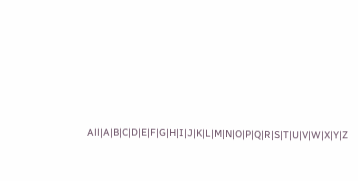All|A|B|C|D|E|F|G|H|I|J|K|L|M|N|O|P|Q|R|S|T|U|V|W|X|Y|Z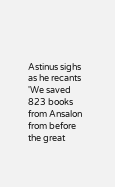Astinus sighs as he recants 'We saved 823 books from Ansalon from before the great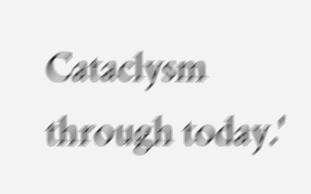Cataclysm through today.'